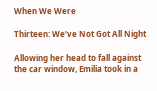When We Were

Thirteen: We’ve Not Got All Night

Allowing her head to fall against the car window, Emilia took in a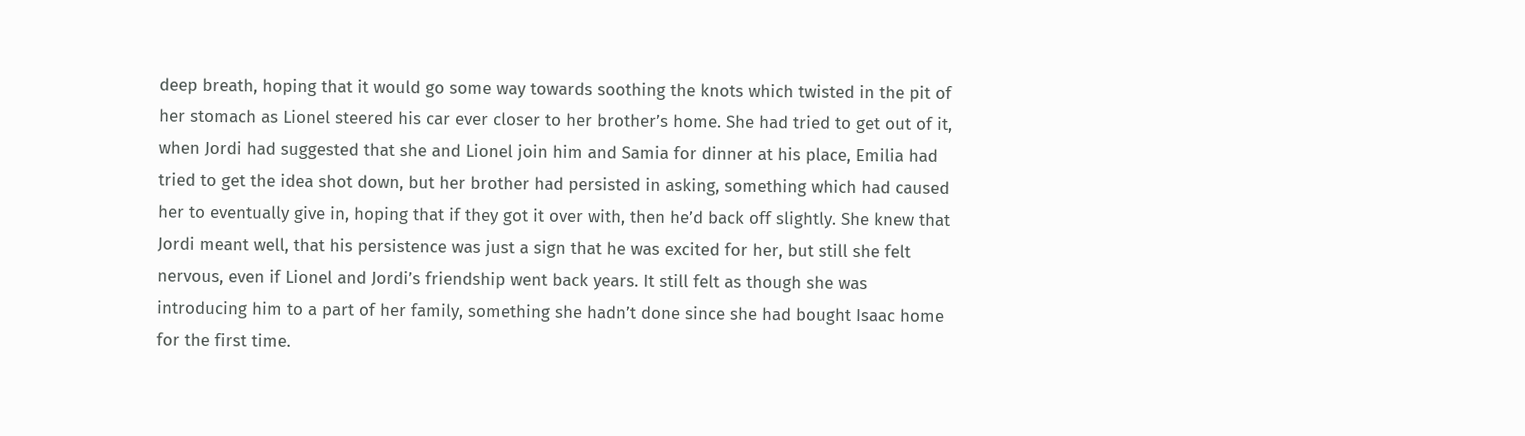deep breath, hoping that it would go some way towards soothing the knots which twisted in the pit of her stomach as Lionel steered his car ever closer to her brother’s home. She had tried to get out of it, when Jordi had suggested that she and Lionel join him and Samia for dinner at his place, Emilia had tried to get the idea shot down, but her brother had persisted in asking, something which had caused her to eventually give in, hoping that if they got it over with, then he’d back off slightly. She knew that Jordi meant well, that his persistence was just a sign that he was excited for her, but still she felt nervous, even if Lionel and Jordi’s friendship went back years. It still felt as though she was introducing him to a part of her family, something she hadn’t done since she had bought Isaac home for the first time.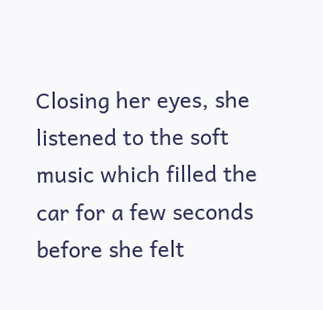Closing her eyes, she listened to the soft music which filled the car for a few seconds before she felt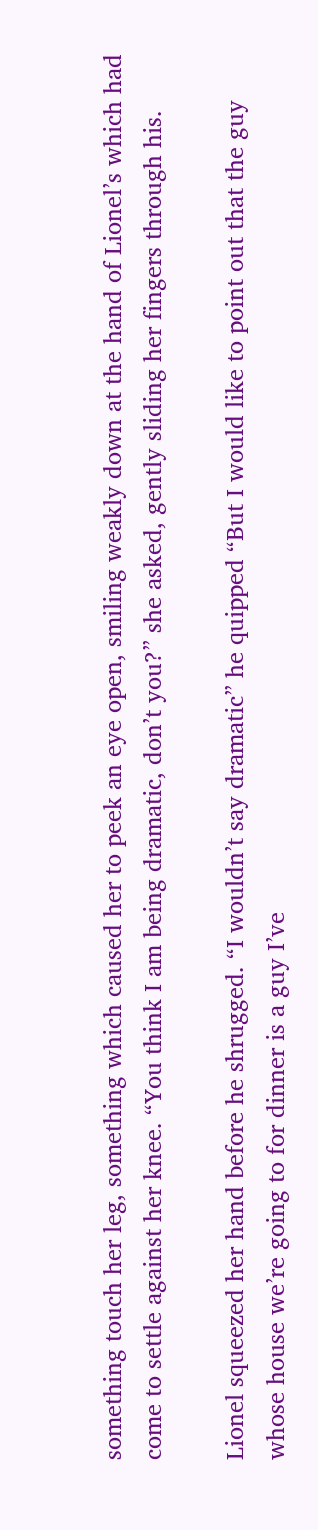something touch her leg, something which caused her to peek an eye open, smiling weakly down at the hand of Lionel’s which had come to settle against her knee. “You think I am being dramatic, don’t you?” she asked, gently sliding her fingers through his.

Lionel squeezed her hand before he shrugged. “I wouldn’t say dramatic” he quipped “But I would like to point out that the guy whose house we’re going to for dinner is a guy I’ve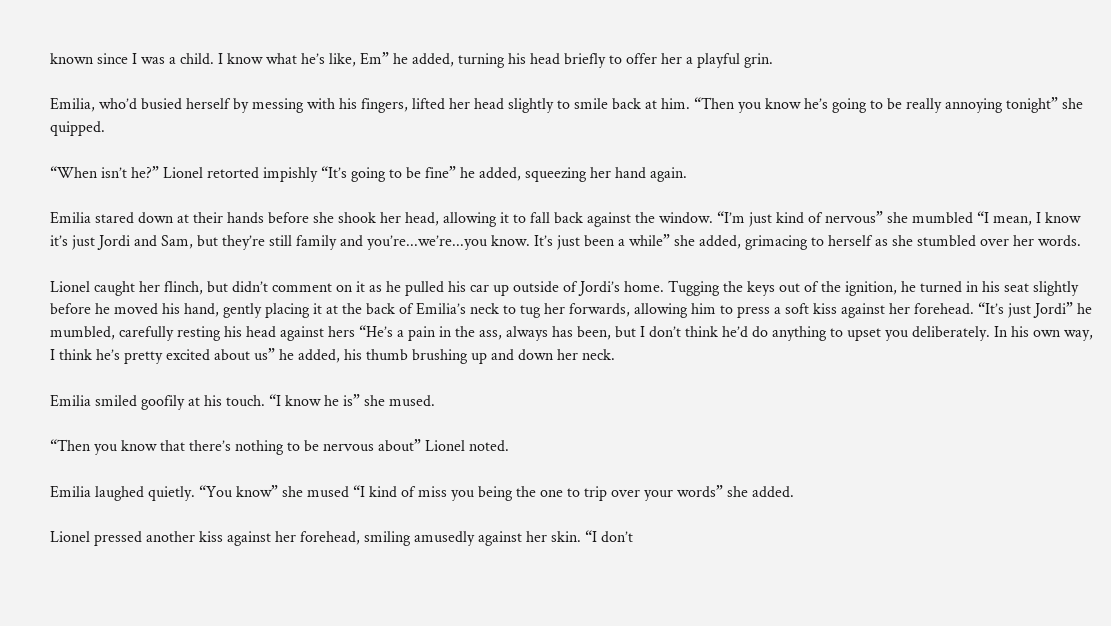known since I was a child. I know what he’s like, Em” he added, turning his head briefly to offer her a playful grin.

Emilia, who’d busied herself by messing with his fingers, lifted her head slightly to smile back at him. “Then you know he’s going to be really annoying tonight” she quipped.

“When isn’t he?” Lionel retorted impishly “It’s going to be fine” he added, squeezing her hand again.

Emilia stared down at their hands before she shook her head, allowing it to fall back against the window. “I’m just kind of nervous” she mumbled “I mean, I know it’s just Jordi and Sam, but they’re still family and you’re...we’re...you know. It’s just been a while” she added, grimacing to herself as she stumbled over her words.

Lionel caught her flinch, but didn’t comment on it as he pulled his car up outside of Jordi’s home. Tugging the keys out of the ignition, he turned in his seat slightly before he moved his hand, gently placing it at the back of Emilia’s neck to tug her forwards, allowing him to press a soft kiss against her forehead. “It’s just Jordi” he mumbled, carefully resting his head against hers “He’s a pain in the ass, always has been, but I don’t think he’d do anything to upset you deliberately. In his own way, I think he’s pretty excited about us” he added, his thumb brushing up and down her neck.

Emilia smiled goofily at his touch. “I know he is” she mused.

“Then you know that there’s nothing to be nervous about” Lionel noted.

Emilia laughed quietly. “You know” she mused “I kind of miss you being the one to trip over your words” she added.

Lionel pressed another kiss against her forehead, smiling amusedly against her skin. “I don’t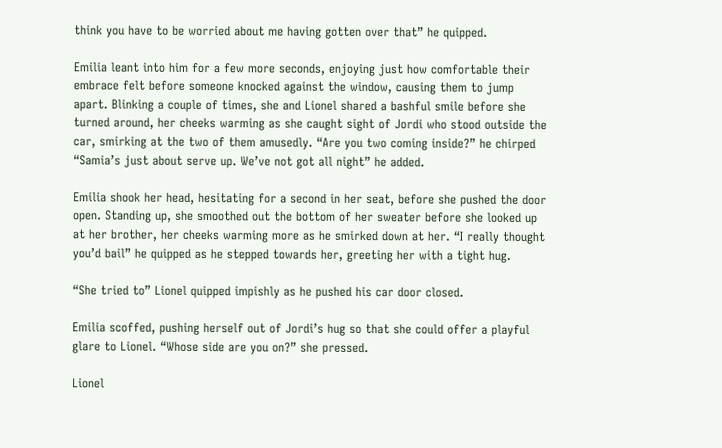think you have to be worried about me having gotten over that” he quipped.

Emilia leant into him for a few more seconds, enjoying just how comfortable their embrace felt before someone knocked against the window, causing them to jump apart. Blinking a couple of times, she and Lionel shared a bashful smile before she turned around, her cheeks warming as she caught sight of Jordi who stood outside the car, smirking at the two of them amusedly. “Are you two coming inside?” he chirped “Samia’s just about serve up. We’ve not got all night” he added.

Emilia shook her head, hesitating for a second in her seat, before she pushed the door open. Standing up, she smoothed out the bottom of her sweater before she looked up at her brother, her cheeks warming more as he smirked down at her. “I really thought you’d bail” he quipped as he stepped towards her, greeting her with a tight hug.

“She tried to” Lionel quipped impishly as he pushed his car door closed.

Emilia scoffed, pushing herself out of Jordi’s hug so that she could offer a playful glare to Lionel. “Whose side are you on?” she pressed.

Lionel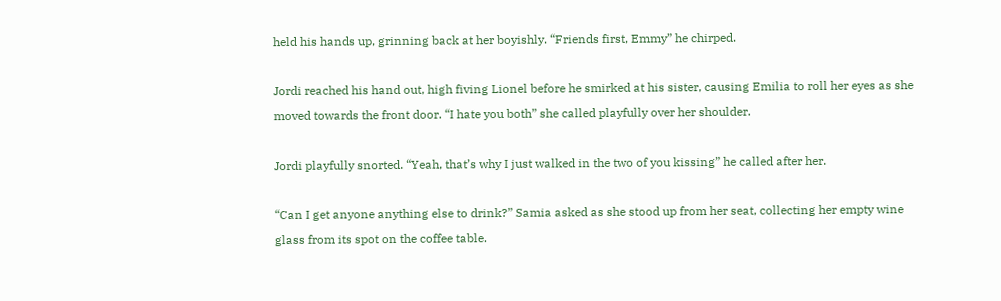held his hands up, grinning back at her boyishly. “Friends first, Emmy” he chirped.

Jordi reached his hand out, high fiving Lionel before he smirked at his sister, causing Emilia to roll her eyes as she moved towards the front door. “I hate you both” she called playfully over her shoulder.

Jordi playfully snorted. “Yeah, that’s why I just walked in the two of you kissing” he called after her.

“Can I get anyone anything else to drink?” Samia asked as she stood up from her seat, collecting her empty wine glass from its spot on the coffee table.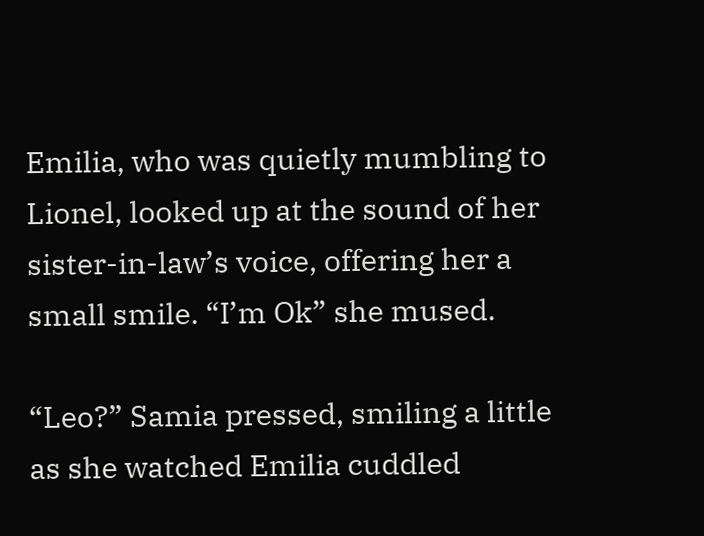Emilia, who was quietly mumbling to Lionel, looked up at the sound of her sister-in-law’s voice, offering her a small smile. “I’m Ok” she mused.

“Leo?” Samia pressed, smiling a little as she watched Emilia cuddled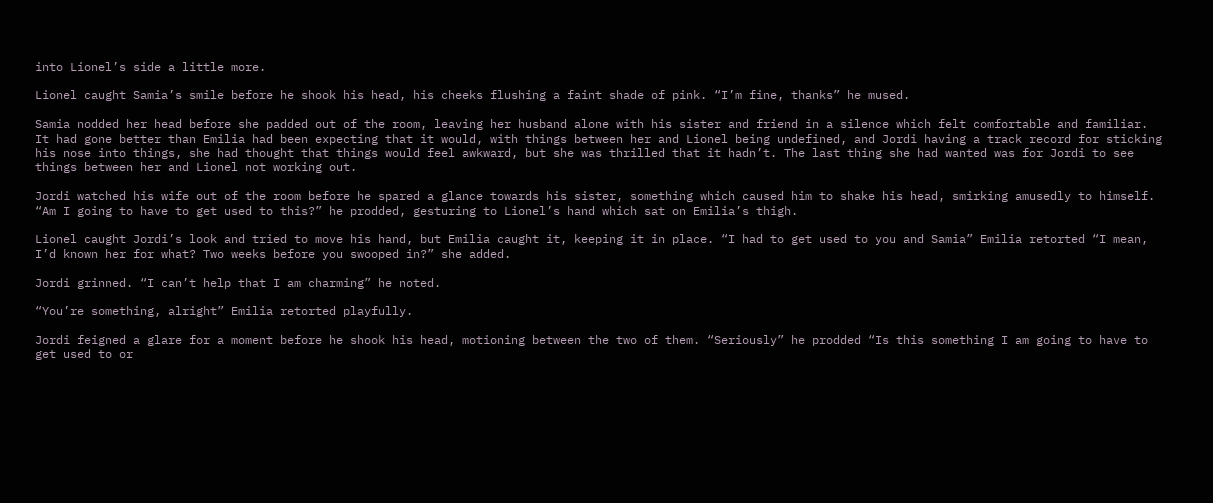into Lionel’s side a little more.

Lionel caught Samia’s smile before he shook his head, his cheeks flushing a faint shade of pink. “I’m fine, thanks” he mused.

Samia nodded her head before she padded out of the room, leaving her husband alone with his sister and friend in a silence which felt comfortable and familiar. It had gone better than Emilia had been expecting that it would, with things between her and Lionel being undefined, and Jordi having a track record for sticking his nose into things, she had thought that things would feel awkward, but she was thrilled that it hadn’t. The last thing she had wanted was for Jordi to see things between her and Lionel not working out.

Jordi watched his wife out of the room before he spared a glance towards his sister, something which caused him to shake his head, smirking amusedly to himself. “Am I going to have to get used to this?” he prodded, gesturing to Lionel’s hand which sat on Emilia’s thigh.

Lionel caught Jordi’s look and tried to move his hand, but Emilia caught it, keeping it in place. “I had to get used to you and Samia” Emilia retorted “I mean, I’d known her for what? Two weeks before you swooped in?” she added.

Jordi grinned. “I can’t help that I am charming” he noted.

“You’re something, alright” Emilia retorted playfully.

Jordi feigned a glare for a moment before he shook his head, motioning between the two of them. “Seriously” he prodded “Is this something I am going to have to get used to or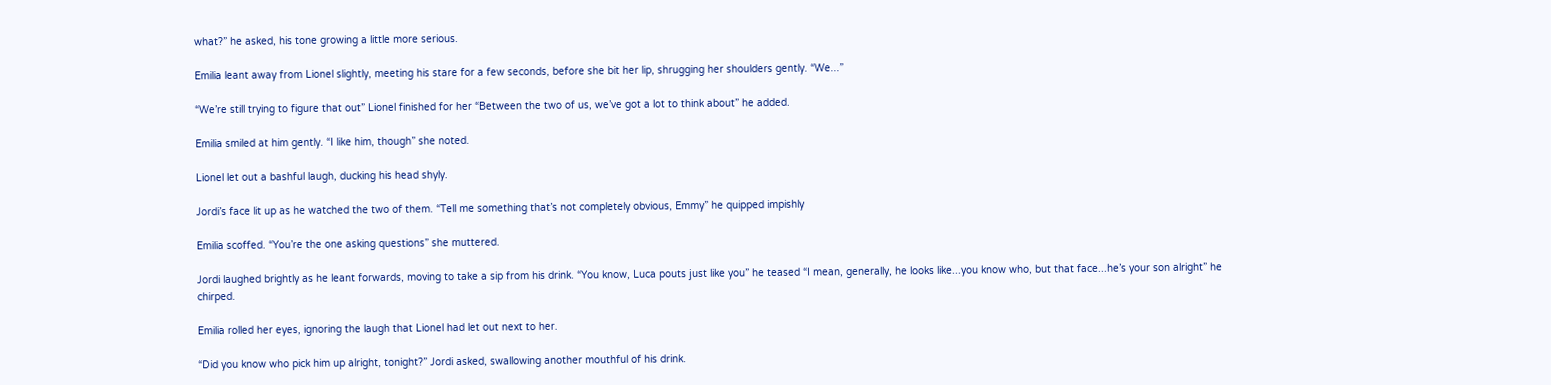what?” he asked, his tone growing a little more serious.

Emilia leant away from Lionel slightly, meeting his stare for a few seconds, before she bit her lip, shrugging her shoulders gently. “We...”

“We’re still trying to figure that out” Lionel finished for her “Between the two of us, we’ve got a lot to think about” he added.

Emilia smiled at him gently. “I like him, though” she noted.

Lionel let out a bashful laugh, ducking his head shyly.

Jordi’s face lit up as he watched the two of them. “Tell me something that’s not completely obvious, Emmy” he quipped impishly

Emilia scoffed. “You’re the one asking questions” she muttered.

Jordi laughed brightly as he leant forwards, moving to take a sip from his drink. “You know, Luca pouts just like you” he teased “I mean, generally, he looks like...you know who, but that face...he’s your son alright” he chirped.

Emilia rolled her eyes, ignoring the laugh that Lionel had let out next to her.

“Did you know who pick him up alright, tonight?” Jordi asked, swallowing another mouthful of his drink.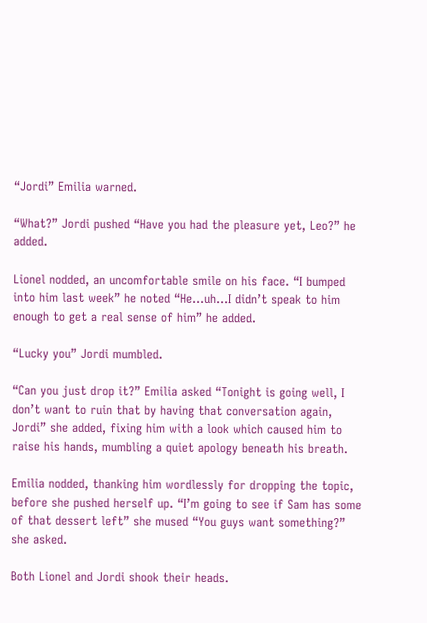“Jordi” Emilia warned.

“What?” Jordi pushed “Have you had the pleasure yet, Leo?” he added.

Lionel nodded, an uncomfortable smile on his face. “I bumped into him last week” he noted “He...uh...I didn’t speak to him enough to get a real sense of him” he added.

“Lucky you” Jordi mumbled.

“Can you just drop it?” Emilia asked “Tonight is going well, I don’t want to ruin that by having that conversation again, Jordi” she added, fixing him with a look which caused him to raise his hands, mumbling a quiet apology beneath his breath.

Emilia nodded, thanking him wordlessly for dropping the topic, before she pushed herself up. “I’m going to see if Sam has some of that dessert left” she mused “You guys want something?” she asked.

Both Lionel and Jordi shook their heads.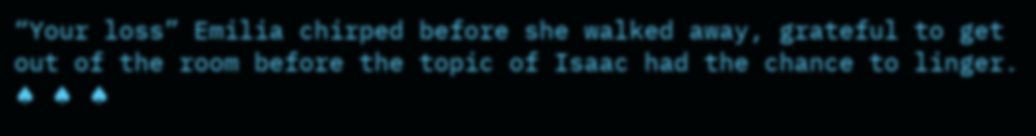“Your loss” Emilia chirped before she walked away, grateful to get out of the room before the topic of Isaac had the chance to linger.
♠ ♠ ♠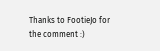Thanks to FootieJo for the comment :)